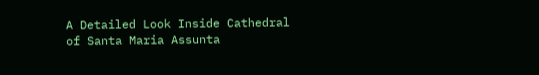A Detailed Look Inside Cathedral of Santa Maria Assunta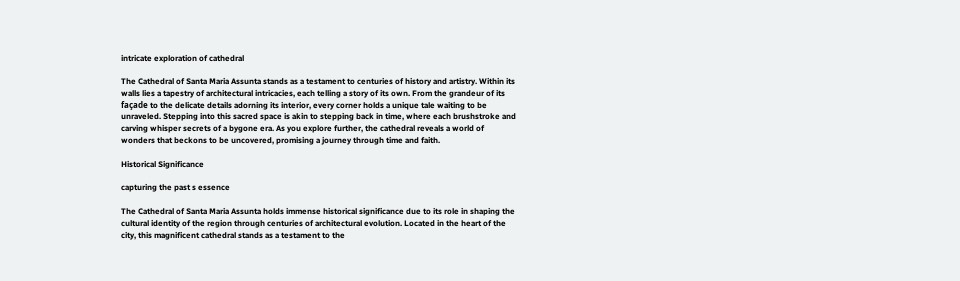intricate exploration of cathedral

The Cathedral of Santa Maria Assunta stands as a testament to centuries of history and artistry. Within its walls lies a tapestry of architectural intricacies, each telling a story of its own. From the grandeur of its façade to the delicate details adorning its interior, every corner holds a unique tale waiting to be unraveled. Stepping into this sacred space is akin to stepping back in time, where each brushstroke and carving whisper secrets of a bygone era. As you explore further, the cathedral reveals a world of wonders that beckons to be uncovered, promising a journey through time and faith.

Historical Significance

capturing the past s essence

The Cathedral of Santa Maria Assunta holds immense historical significance due to its role in shaping the cultural identity of the region through centuries of architectural evolution. Located in the heart of the city, this magnificent cathedral stands as a testament to the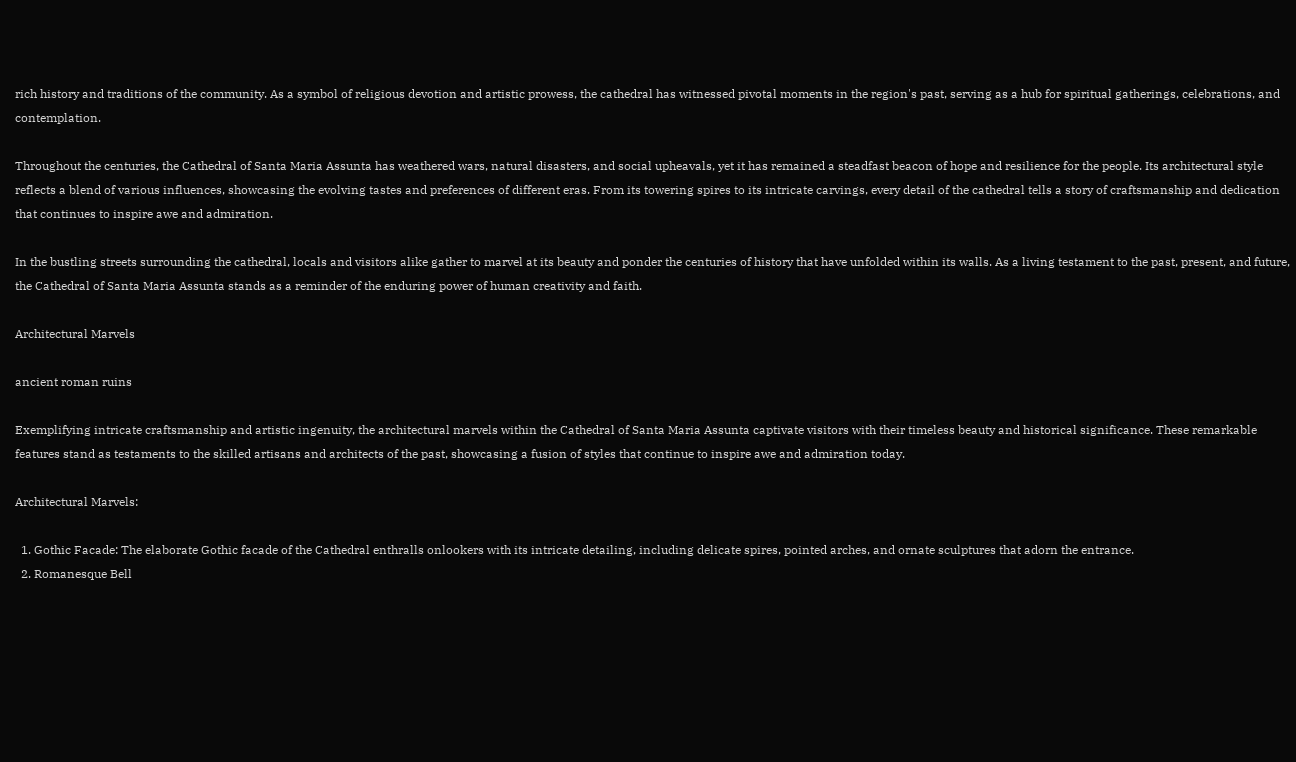rich history and traditions of the community. As a symbol of religious devotion and artistic prowess, the cathedral has witnessed pivotal moments in the region's past, serving as a hub for spiritual gatherings, celebrations, and contemplation.

Throughout the centuries, the Cathedral of Santa Maria Assunta has weathered wars, natural disasters, and social upheavals, yet it has remained a steadfast beacon of hope and resilience for the people. Its architectural style reflects a blend of various influences, showcasing the evolving tastes and preferences of different eras. From its towering spires to its intricate carvings, every detail of the cathedral tells a story of craftsmanship and dedication that continues to inspire awe and admiration.

In the bustling streets surrounding the cathedral, locals and visitors alike gather to marvel at its beauty and ponder the centuries of history that have unfolded within its walls. As a living testament to the past, present, and future, the Cathedral of Santa Maria Assunta stands as a reminder of the enduring power of human creativity and faith.

Architectural Marvels

ancient roman ruins

Exemplifying intricate craftsmanship and artistic ingenuity, the architectural marvels within the Cathedral of Santa Maria Assunta captivate visitors with their timeless beauty and historical significance. These remarkable features stand as testaments to the skilled artisans and architects of the past, showcasing a fusion of styles that continue to inspire awe and admiration today.

Architectural Marvels:

  1. Gothic Facade: The elaborate Gothic facade of the Cathedral enthralls onlookers with its intricate detailing, including delicate spires, pointed arches, and ornate sculptures that adorn the entrance.
  2. Romanesque Bell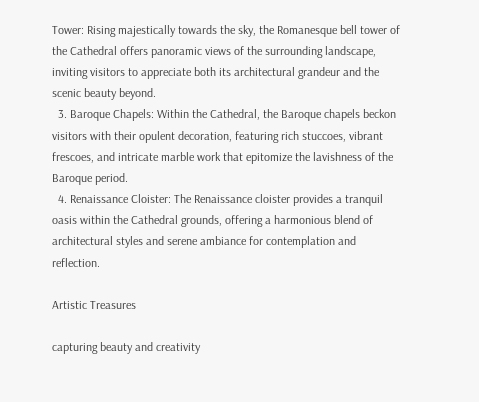Tower: Rising majestically towards the sky, the Romanesque bell tower of the Cathedral offers panoramic views of the surrounding landscape, inviting visitors to appreciate both its architectural grandeur and the scenic beauty beyond.
  3. Baroque Chapels: Within the Cathedral, the Baroque chapels beckon visitors with their opulent decoration, featuring rich stuccoes, vibrant frescoes, and intricate marble work that epitomize the lavishness of the Baroque period.
  4. Renaissance Cloister: The Renaissance cloister provides a tranquil oasis within the Cathedral grounds, offering a harmonious blend of architectural styles and serene ambiance for contemplation and reflection.

Artistic Treasures

capturing beauty and creativity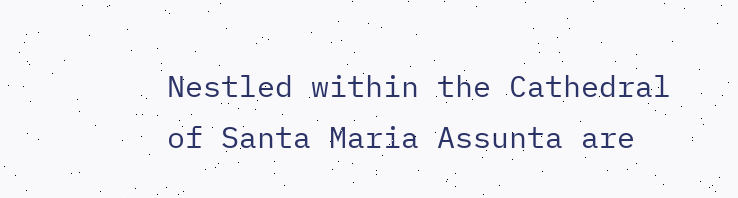Nestled within the Cathedral of Santa Maria Assunta are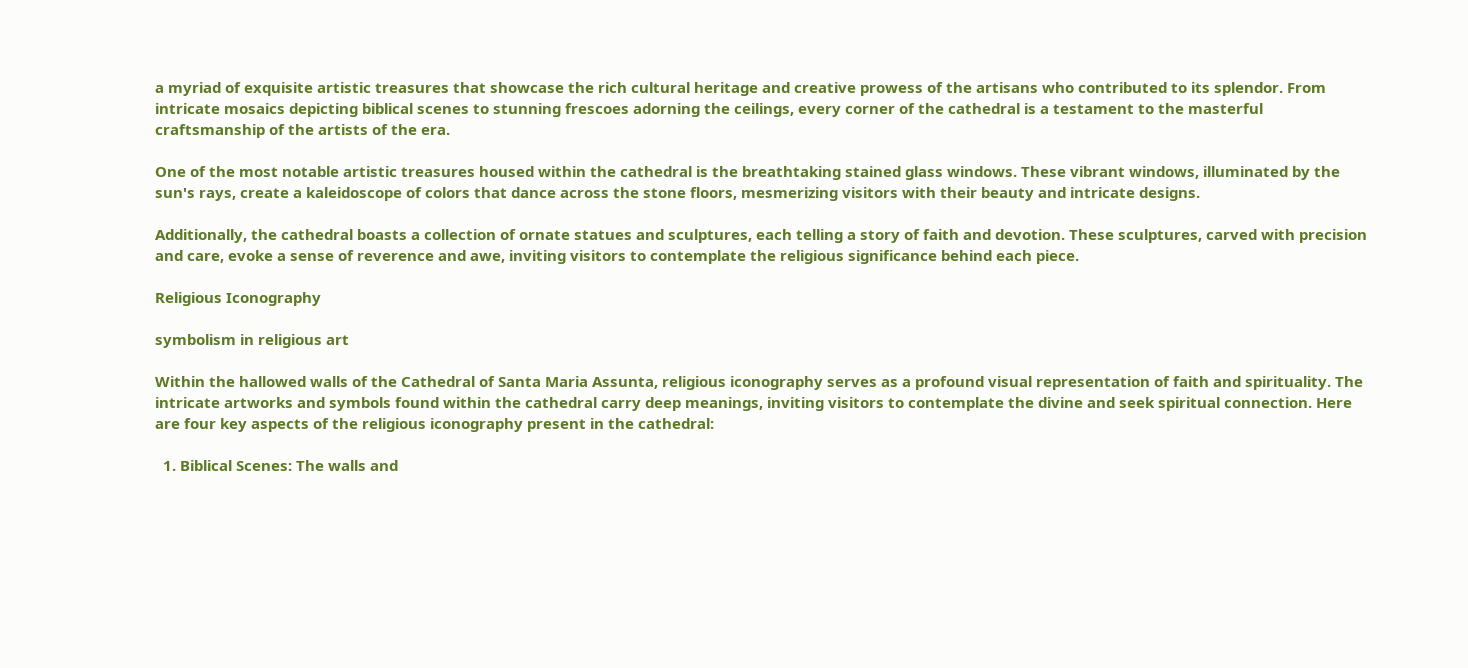a myriad of exquisite artistic treasures that showcase the rich cultural heritage and creative prowess of the artisans who contributed to its splendor. From intricate mosaics depicting biblical scenes to stunning frescoes adorning the ceilings, every corner of the cathedral is a testament to the masterful craftsmanship of the artists of the era.

One of the most notable artistic treasures housed within the cathedral is the breathtaking stained glass windows. These vibrant windows, illuminated by the sun's rays, create a kaleidoscope of colors that dance across the stone floors, mesmerizing visitors with their beauty and intricate designs.

Additionally, the cathedral boasts a collection of ornate statues and sculptures, each telling a story of faith and devotion. These sculptures, carved with precision and care, evoke a sense of reverence and awe, inviting visitors to contemplate the religious significance behind each piece.

Religious Iconography

symbolism in religious art

Within the hallowed walls of the Cathedral of Santa Maria Assunta, religious iconography serves as a profound visual representation of faith and spirituality. The intricate artworks and symbols found within the cathedral carry deep meanings, inviting visitors to contemplate the divine and seek spiritual connection. Here are four key aspects of the religious iconography present in the cathedral:

  1. Biblical Scenes: The walls and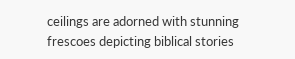ceilings are adorned with stunning frescoes depicting biblical stories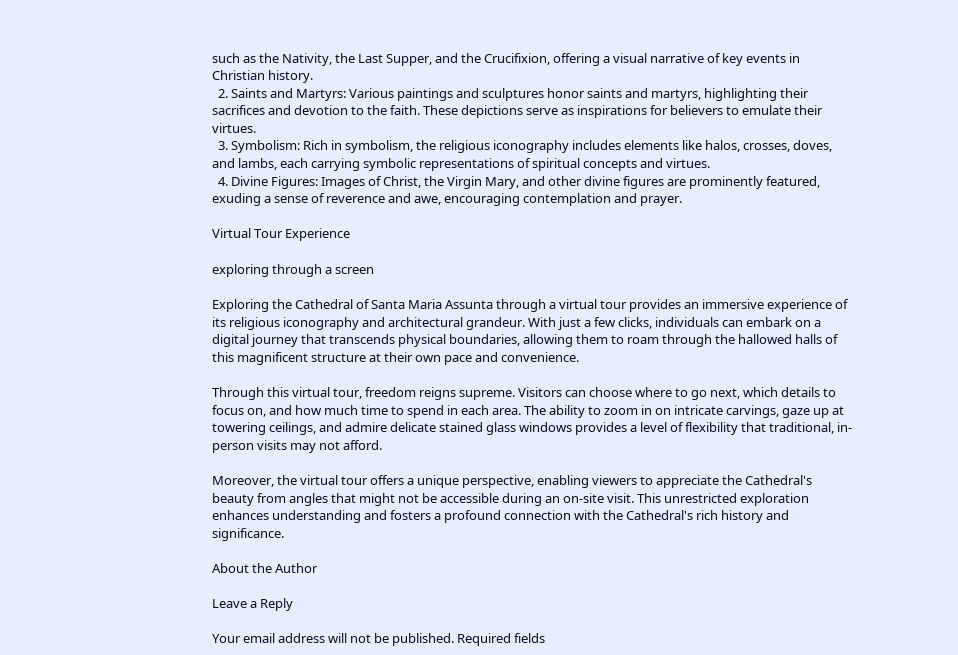such as the Nativity, the Last Supper, and the Crucifixion, offering a visual narrative of key events in Christian history.
  2. Saints and Martyrs: Various paintings and sculptures honor saints and martyrs, highlighting their sacrifices and devotion to the faith. These depictions serve as inspirations for believers to emulate their virtues.
  3. Symbolism: Rich in symbolism, the religious iconography includes elements like halos, crosses, doves, and lambs, each carrying symbolic representations of spiritual concepts and virtues.
  4. Divine Figures: Images of Christ, the Virgin Mary, and other divine figures are prominently featured, exuding a sense of reverence and awe, encouraging contemplation and prayer.

Virtual Tour Experience

exploring through a screen

Exploring the Cathedral of Santa Maria Assunta through a virtual tour provides an immersive experience of its religious iconography and architectural grandeur. With just a few clicks, individuals can embark on a digital journey that transcends physical boundaries, allowing them to roam through the hallowed halls of this magnificent structure at their own pace and convenience.

Through this virtual tour, freedom reigns supreme. Visitors can choose where to go next, which details to focus on, and how much time to spend in each area. The ability to zoom in on intricate carvings, gaze up at towering ceilings, and admire delicate stained glass windows provides a level of flexibility that traditional, in-person visits may not afford.

Moreover, the virtual tour offers a unique perspective, enabling viewers to appreciate the Cathedral's beauty from angles that might not be accessible during an on-site visit. This unrestricted exploration enhances understanding and fosters a profound connection with the Cathedral's rich history and significance.

About the Author

Leave a Reply

Your email address will not be published. Required fields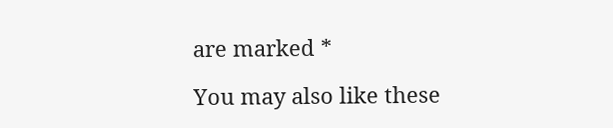are marked *

You may also like these